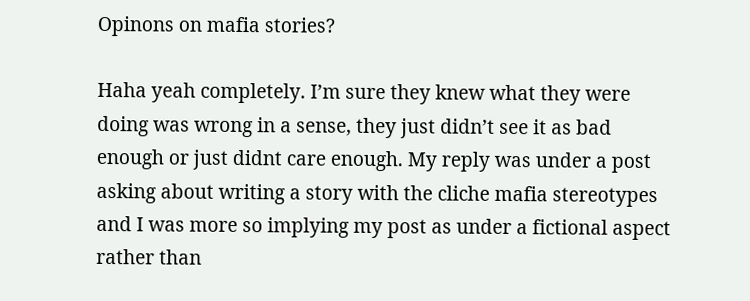Opinons on mafia stories?

Haha yeah completely. I’m sure they knew what they were doing was wrong in a sense, they just didn’t see it as bad enough or just didnt care enough. My reply was under a post asking about writing a story with the cliche mafia stereotypes and I was more so implying my post as under a fictional aspect rather than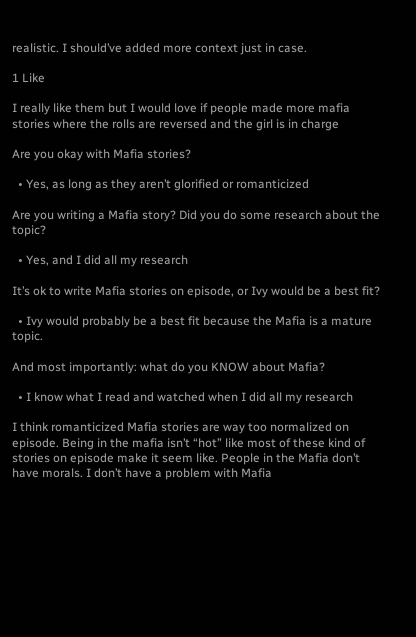realistic. I should’ve added more context just in case.

1 Like

I really like them but I would love if people made more mafia stories where the rolls are reversed and the girl is in charge

Are you okay with Mafia stories?

  • Yes, as long as they aren’t glorified or romanticized

Are you writing a Mafia story? Did you do some research about the topic?

  • Yes, and I did all my research

It’s ok to write Mafia stories on episode, or Ivy would be a best fit?

  • Ivy would probably be a best fit because the Mafia is a mature topic.

And most importantly: what do you KNOW about Mafia?

  • I know what I read and watched when I did all my research

I think romanticized Mafia stories are way too normalized on episode. Being in the mafia isn’t “hot” like most of these kind of stories on episode make it seem like. People in the Mafia don’t have morals. I don’t have a problem with Mafia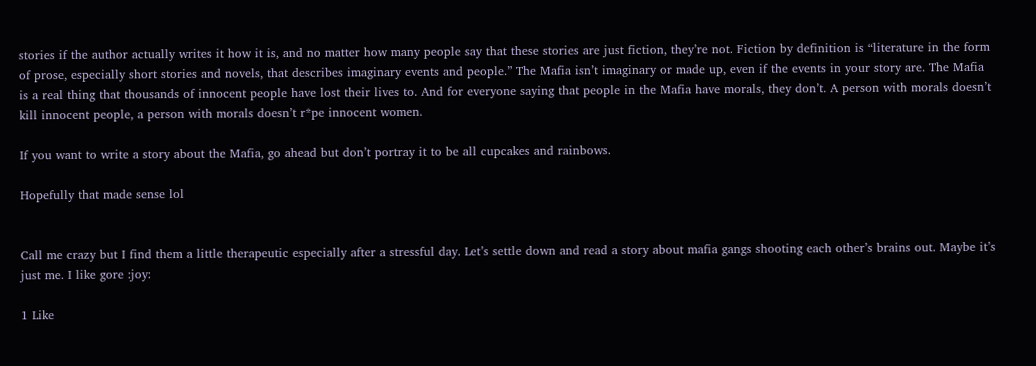stories if the author actually writes it how it is, and no matter how many people say that these stories are just fiction, they’re not. Fiction by definition is “literature in the form of prose, especially short stories and novels, that describes imaginary events and people.” The Mafia isn’t imaginary or made up, even if the events in your story are. The Mafia is a real thing that thousands of innocent people have lost their lives to. And for everyone saying that people in the Mafia have morals, they don’t. A person with morals doesn’t kill innocent people, a person with morals doesn’t r*pe innocent women.

If you want to write a story about the Mafia, go ahead but don’t portray it to be all cupcakes and rainbows.

Hopefully that made sense lol


Call me crazy but I find them a little therapeutic especially after a stressful day. Let’s settle down and read a story about mafia gangs shooting each other’s brains out. Maybe it’s just me. I like gore :joy:

1 Like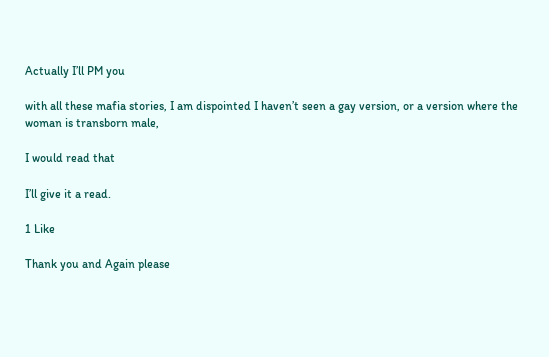Actually I’ll PM you

with all these mafia stories, I am dispointed I haven’t seen a gay version, or a version where the woman is transborn male,

I would read that

I’ll give it a read.

1 Like

Thank you and Again please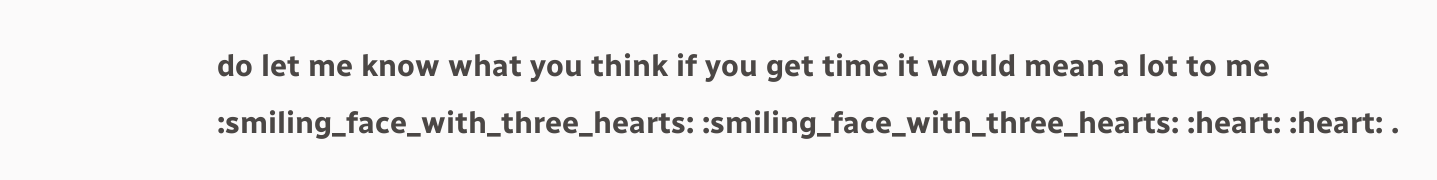do let me know what you think if you get time it would mean a lot to me :smiling_face_with_three_hearts: :smiling_face_with_three_hearts: :heart: :heart: .